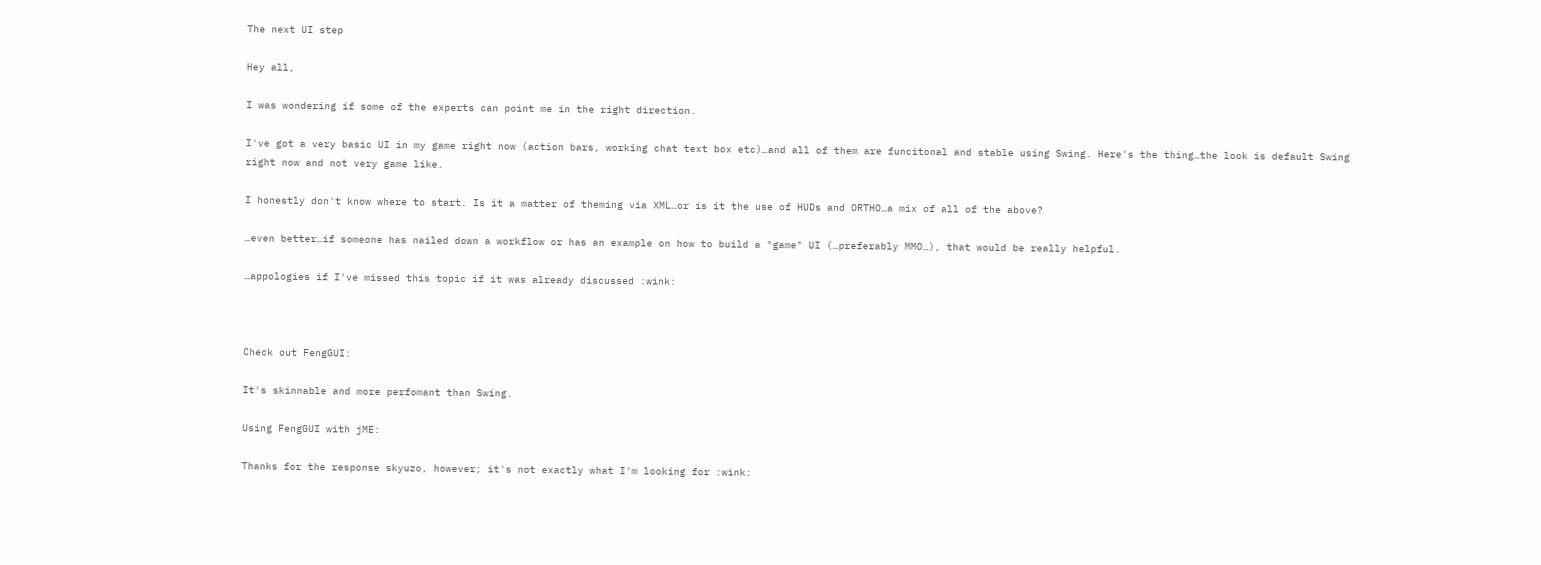The next UI step

Hey all,

I was wondering if some of the experts can point me in the right direction.

I've got a very basic UI in my game right now (action bars, working chat text box etc)…and all of them are funcitonal and stable using Swing. Here's the thing…the look is default Swing right now and not very game like.

I honestly don't know where to start. Is it a matter of theming via XML…or is it the use of HUDs and ORTHO…a mix of all of the above?

…even better…if someone has nailed down a workflow or has an example on how to build a "game" UI (…preferably MMO…), that would be really helpful.

…appologies if I've missed this topic if it was already discussed :wink:



Check out FengGUI:

It's skinnable and more perfomant than Swing.

Using FengGUI with jME:

Thanks for the response skyuzo, however; it's not exactly what I'm looking for :wink: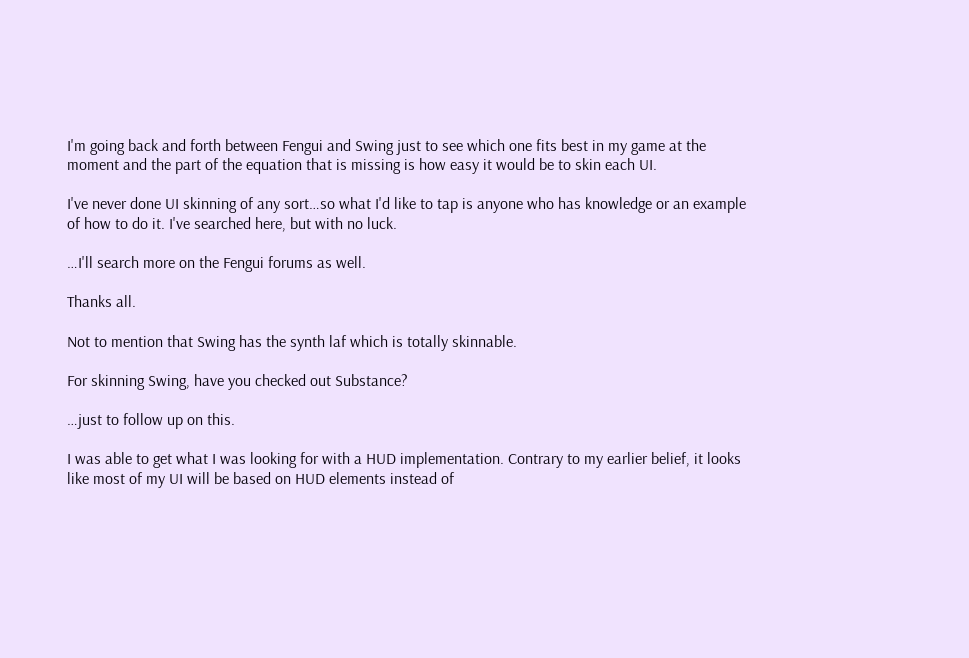I'm going back and forth between Fengui and Swing just to see which one fits best in my game at the moment and the part of the equation that is missing is how easy it would be to skin each UI.

I've never done UI skinning of any sort…so what I'd like to tap is anyone who has knowledge or an example of how to do it. I've searched here, but with no luck.

…I'll search more on the Fengui forums as well.

Thanks all.

Not to mention that Swing has the synth laf which is totally skinnable.

For skinning Swing, have you checked out Substance?

…just to follow up on this.

I was able to get what I was looking for with a HUD implementation. Contrary to my earlier belief, it looks like most of my UI will be based on HUD elements instead of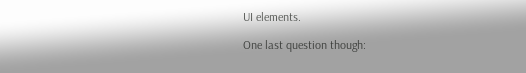UI elements.

One last question though: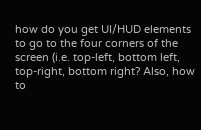how do you get UI/HUD elements to go to the four corners of the screen (i.e. top-left, bottom left, top-right, bottom right? Also, how to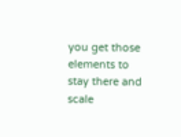you get those elements to stay there and scale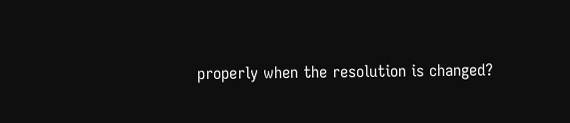properly when the resolution is changed?